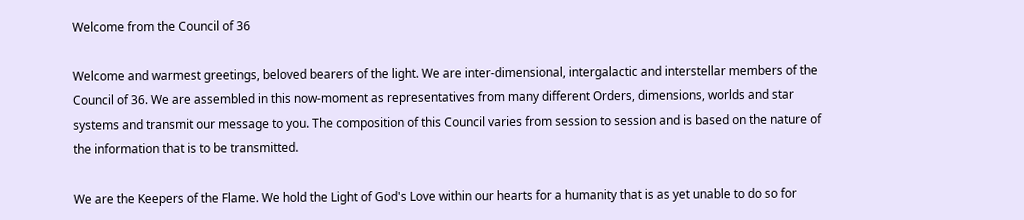Welcome from the Council of 36

Welcome and warmest greetings, beloved bearers of the light. We are inter-dimensional, intergalactic and interstellar members of the Council of 36. We are assembled in this now-moment as representatives from many different Orders, dimensions, worlds and star systems and transmit our message to you. The composition of this Council varies from session to session and is based on the nature of the information that is to be transmitted.

We are the Keepers of the Flame. We hold the Light of God's Love within our hearts for a humanity that is as yet unable to do so for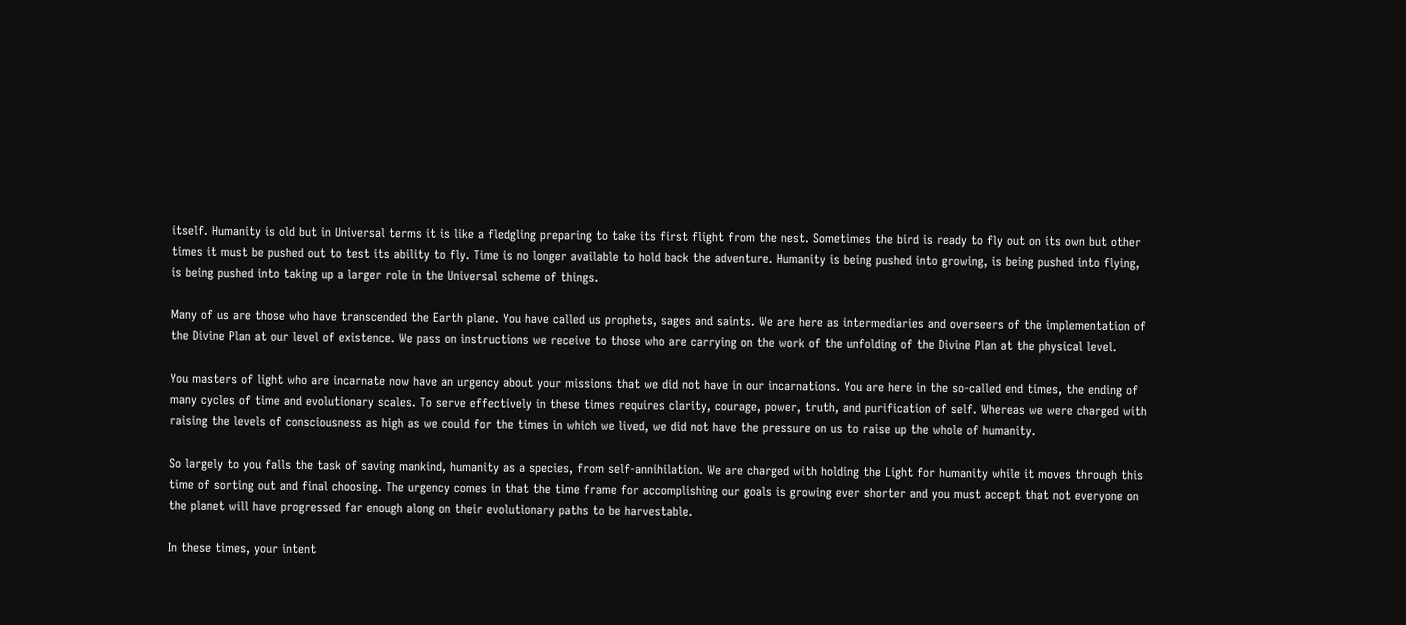itself. Humanity is old but in Universal terms it is like a fledgling preparing to take its first flight from the nest. Sometimes the bird is ready to fly out on its own but other times it must be pushed out to test its ability to fly. Time is no longer available to hold back the adventure. Humanity is being pushed into growing, is being pushed into flying, is being pushed into taking up a larger role in the Universal scheme of things.

Many of us are those who have transcended the Earth plane. You have called us prophets, sages and saints. We are here as intermediaries and overseers of the implementation of the Divine Plan at our level of existence. We pass on instructions we receive to those who are carrying on the work of the unfolding of the Divine Plan at the physical level.

You masters of light who are incarnate now have an urgency about your missions that we did not have in our incarnations. You are here in the so-called end times, the ending of many cycles of time and evolutionary scales. To serve effectively in these times requires clarity, courage, power, truth, and purification of self. Whereas we were charged with raising the levels of consciousness as high as we could for the times in which we lived, we did not have the pressure on us to raise up the whole of humanity.

So largely to you falls the task of saving mankind, humanity as a species, from self-annihilation. We are charged with holding the Light for humanity while it moves through this time of sorting out and final choosing. The urgency comes in that the time frame for accomplishing our goals is growing ever shorter and you must accept that not everyone on the planet will have progressed far enough along on their evolutionary paths to be harvestable.

In these times, your intent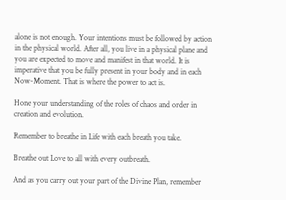alone is not enough. Your intentions must be followed by action in the physical world. After all, you live in a physical plane and you are expected to move and manifest in that world. It is imperative that you be fully present in your body and in each Now-Moment. That is where the power to act is.

Hone your understanding of the roles of chaos and order in creation and evolution.

Remember to breathe in Life with each breath you take.

Breathe out Love to all with every outbreath.

And as you carry out your part of the Divine Plan, remember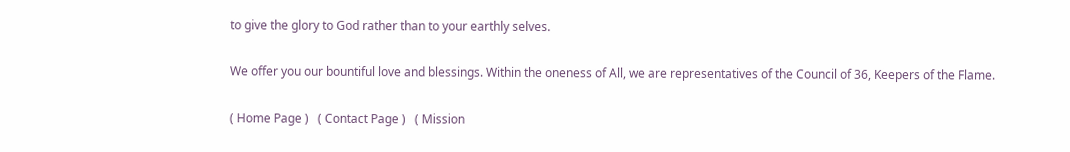to give the glory to God rather than to your earthly selves.

We offer you our bountiful love and blessings. Within the oneness of All, we are representatives of the Council of 36, Keepers of the Flame.

( Home Page )   ( Contact Page )   ( Mission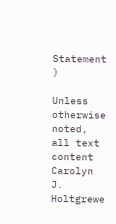Statement )

Unless otherwise noted, all text content
Carolyn J. Holtgrewe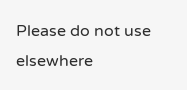Please do not use elsewhere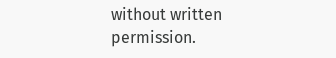without written permission.